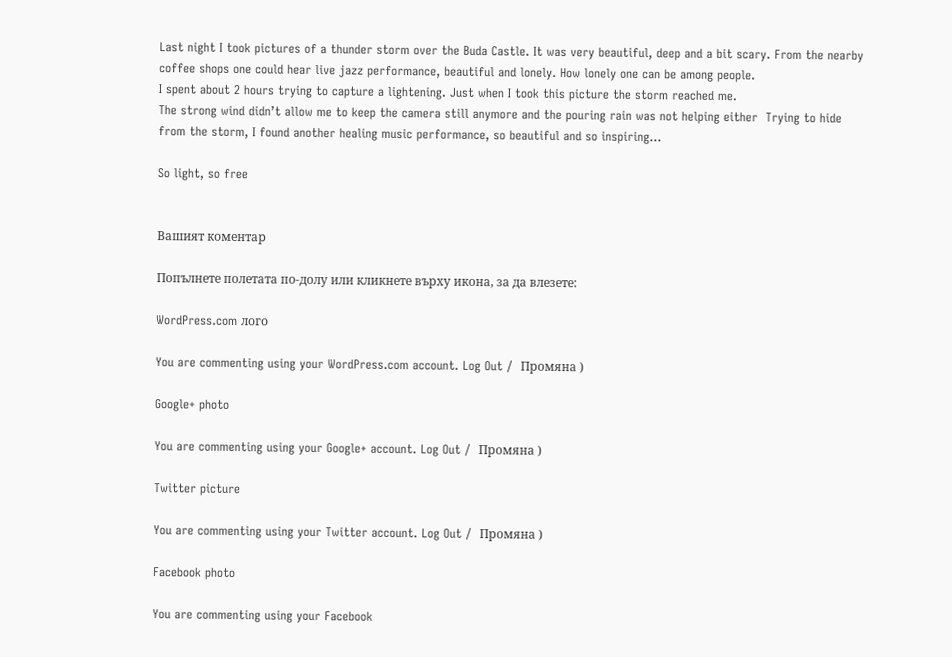Last night I took pictures of a thunder storm over the Buda Castle. It was very beautiful, deep and a bit scary. From the nearby coffee shops one could hear live jazz performance, beautiful and lonely. How lonely one can be among people.
I spent about 2 hours trying to capture a lightening. Just when I took this picture the storm reached me.
The strong wind didn’t allow me to keep the camera still anymore and the pouring rain was not helping either  Trying to hide from the storm, I found another healing music performance, so beautiful and so inspiring…

So light, so free


Вашият коментар

Попълнете полетата по-долу или кликнете върху икона, за да влезете:

WordPress.com лого

You are commenting using your WordPress.com account. Log Out /  Промяна )

Google+ photo

You are commenting using your Google+ account. Log Out /  Промяна )

Twitter picture

You are commenting using your Twitter account. Log Out /  Промяна )

Facebook photo

You are commenting using your Facebook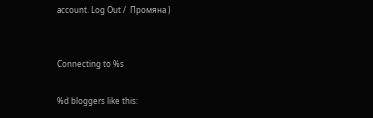account. Log Out /  Промяна )


Connecting to %s

%d bloggers like this: